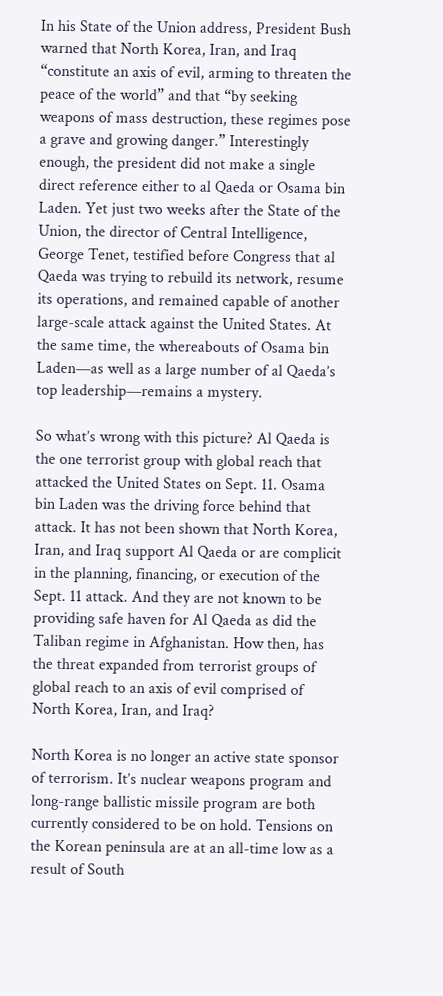In his State of the Union address, President Bush warned that North Korea, Iran, and Iraq “constitute an axis of evil, arming to threaten the peace of the world” and that “by seeking weapons of mass destruction, these regimes pose a grave and growing danger.” Interestingly enough, the president did not make a single direct reference either to al Qaeda or Osama bin Laden. Yet just two weeks after the State of the Union, the director of Central Intelligence, George Tenet, testified before Congress that al Qaeda was trying to rebuild its network, resume its operations, and remained capable of another large-scale attack against the United States. At the same time, the whereabouts of Osama bin Laden—as well as a large number of al Qaeda’s top leadership—remains a mystery.

So what’s wrong with this picture? Al Qaeda is the one terrorist group with global reach that attacked the United States on Sept. 11. Osama bin Laden was the driving force behind that attack. It has not been shown that North Korea, Iran, and Iraq support Al Qaeda or are complicit in the planning, financing, or execution of the Sept. 11 attack. And they are not known to be providing safe haven for Al Qaeda as did the Taliban regime in Afghanistan. How then, has the threat expanded from terrorist groups of global reach to an axis of evil comprised of North Korea, Iran, and Iraq?

North Korea is no longer an active state sponsor of terrorism. It’s nuclear weapons program and long-range ballistic missile program are both currently considered to be on hold. Tensions on the Korean peninsula are at an all-time low as a result of South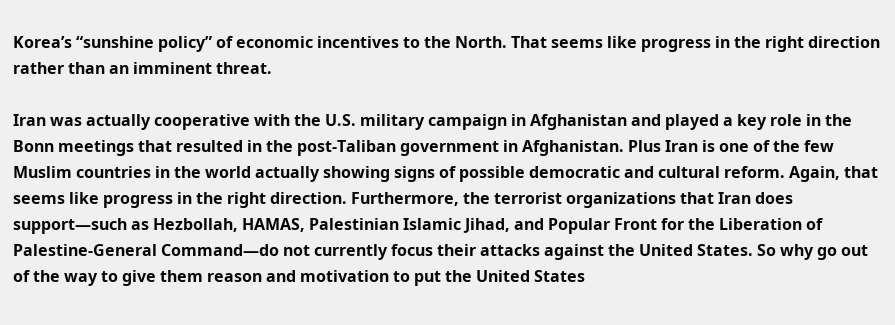Korea’s “sunshine policy” of economic incentives to the North. That seems like progress in the right direction rather than an imminent threat.

Iran was actually cooperative with the U.S. military campaign in Afghanistan and played a key role in the Bonn meetings that resulted in the post-Taliban government in Afghanistan. Plus Iran is one of the few Muslim countries in the world actually showing signs of possible democratic and cultural reform. Again, that seems like progress in the right direction. Furthermore, the terrorist organizations that Iran does support—such as Hezbollah, HAMAS, Palestinian Islamic Jihad, and Popular Front for the Liberation of Palestine-General Command—do not currently focus their attacks against the United States. So why go out of the way to give them reason and motivation to put the United States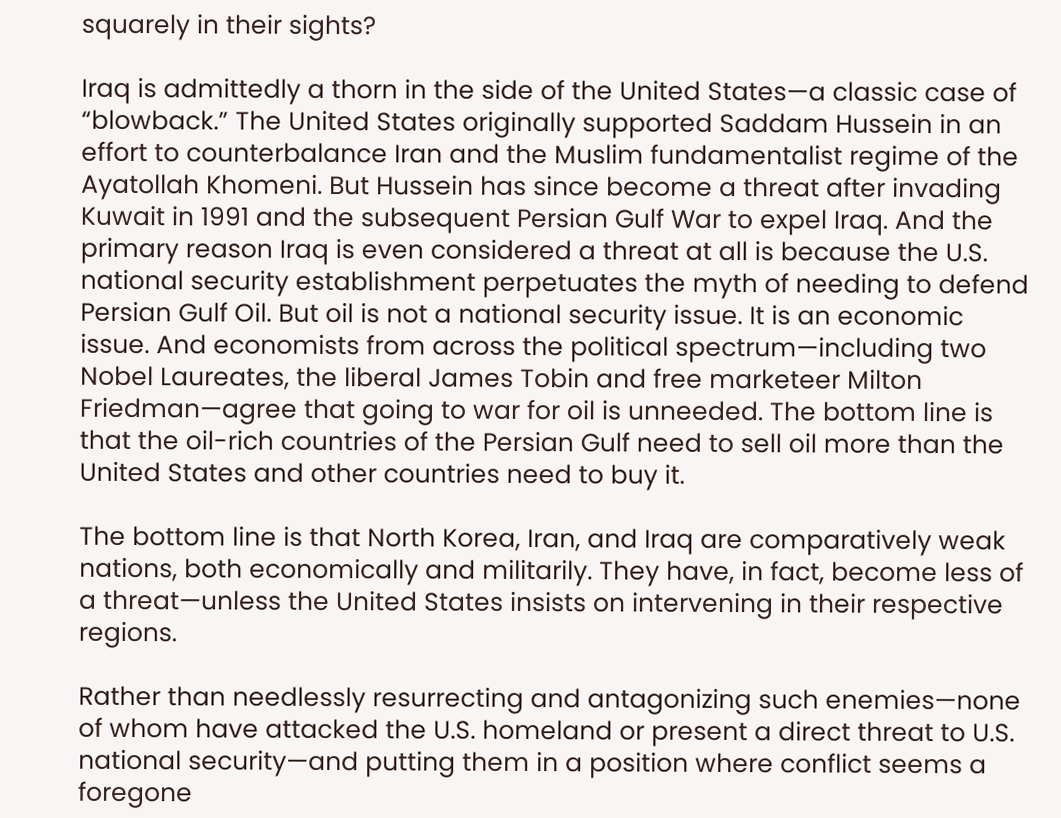squarely in their sights?

Iraq is admittedly a thorn in the side of the United States—a classic case of “blowback.” The United States originally supported Saddam Hussein in an effort to counterbalance Iran and the Muslim fundamentalist regime of the Ayatollah Khomeni. But Hussein has since become a threat after invading Kuwait in 1991 and the subsequent Persian Gulf War to expel Iraq. And the primary reason Iraq is even considered a threat at all is because the U.S. national security establishment perpetuates the myth of needing to defend Persian Gulf Oil. But oil is not a national security issue. It is an economic issue. And economists from across the political spectrum—including two Nobel Laureates, the liberal James Tobin and free marketeer Milton Friedman—agree that going to war for oil is unneeded. The bottom line is that the oil-rich countries of the Persian Gulf need to sell oil more than the United States and other countries need to buy it.

The bottom line is that North Korea, Iran, and Iraq are comparatively weak nations, both economically and militarily. They have, in fact, become less of a threat—unless the United States insists on intervening in their respective regions.

Rather than needlessly resurrecting and antagonizing such enemies—none of whom have attacked the U.S. homeland or present a direct threat to U.S. national security—and putting them in a position where conflict seems a foregone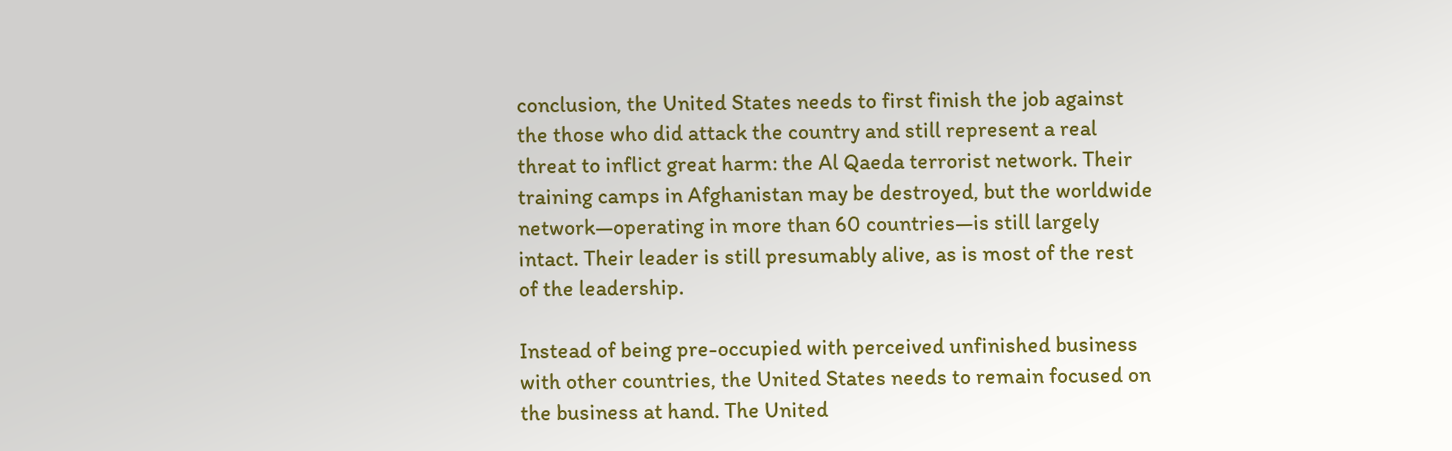conclusion, the United States needs to first finish the job against the those who did attack the country and still represent a real threat to inflict great harm: the Al Qaeda terrorist network. Their training camps in Afghanistan may be destroyed, but the worldwide network—operating in more than 60 countries—is still largely intact. Their leader is still presumably alive, as is most of the rest of the leadership.

Instead of being pre-occupied with perceived unfinished business with other countries, the United States needs to remain focused on the business at hand. The United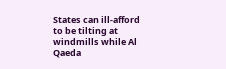States can ill-afford to be tilting at windmills while Al Qaeda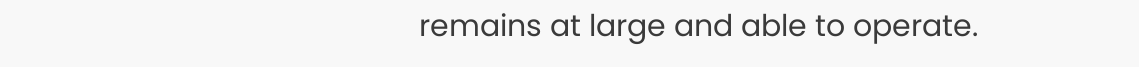remains at large and able to operate.